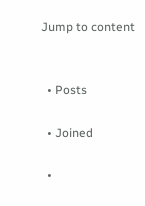Jump to content


  • Posts

  • Joined

  •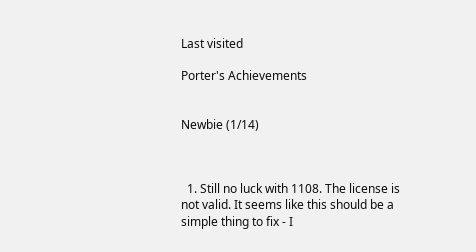Last visited

Porter's Achievements


Newbie (1/14)



  1. Still no luck with 1108. The license is not valid. It seems like this should be a simple thing to fix - I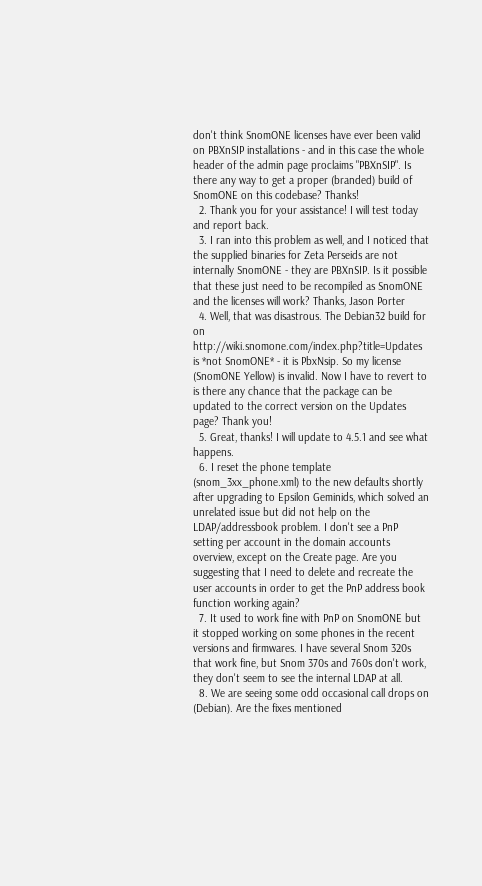don't think SnomONE licenses have ever been valid on PBXnSIP installations - and in this case the whole header of the admin page proclaims "PBXnSIP". Is there any way to get a proper (branded) build of SnomONE on this codebase? Thanks!
  2. Thank you for your assistance! I will test today and report back.
  3. I ran into this problem as well, and I noticed that the supplied binaries for Zeta Perseids are not internally SnomONE - they are PBXnSIP. Is it possible that these just need to be recompiled as SnomONE and the licenses will work? Thanks, Jason Porter
  4. Well, that was disastrous. The Debian32 build for on http://wiki.snomone.com/index.php?title=Updates is *not SnomONE* - it is PbxNsip. So my license (SnomONE Yellow) is invalid. Now I have to revert to is there any chance that the package can be updated to the correct version on the Updates page? Thank you!
  5. Great, thanks! I will update to 4.5.1 and see what happens.
  6. I reset the phone template (snom_3xx_phone.xml) to the new defaults shortly after upgrading to Epsilon Geminids, which solved an unrelated issue but did not help on the LDAP/addressbook problem. I don't see a PnP setting per account in the domain accounts overview, except on the Create page. Are you suggesting that I need to delete and recreate the user accounts in order to get the PnP address book function working again?
  7. It used to work fine with PnP on SnomONE but it stopped working on some phones in the recent versions and firmwares. I have several Snom 320s that work fine, but Snom 370s and 760s don't work, they don't seem to see the internal LDAP at all.
  8. We are seeing some odd occasional call drops on (Debian). Are the fixes mentioned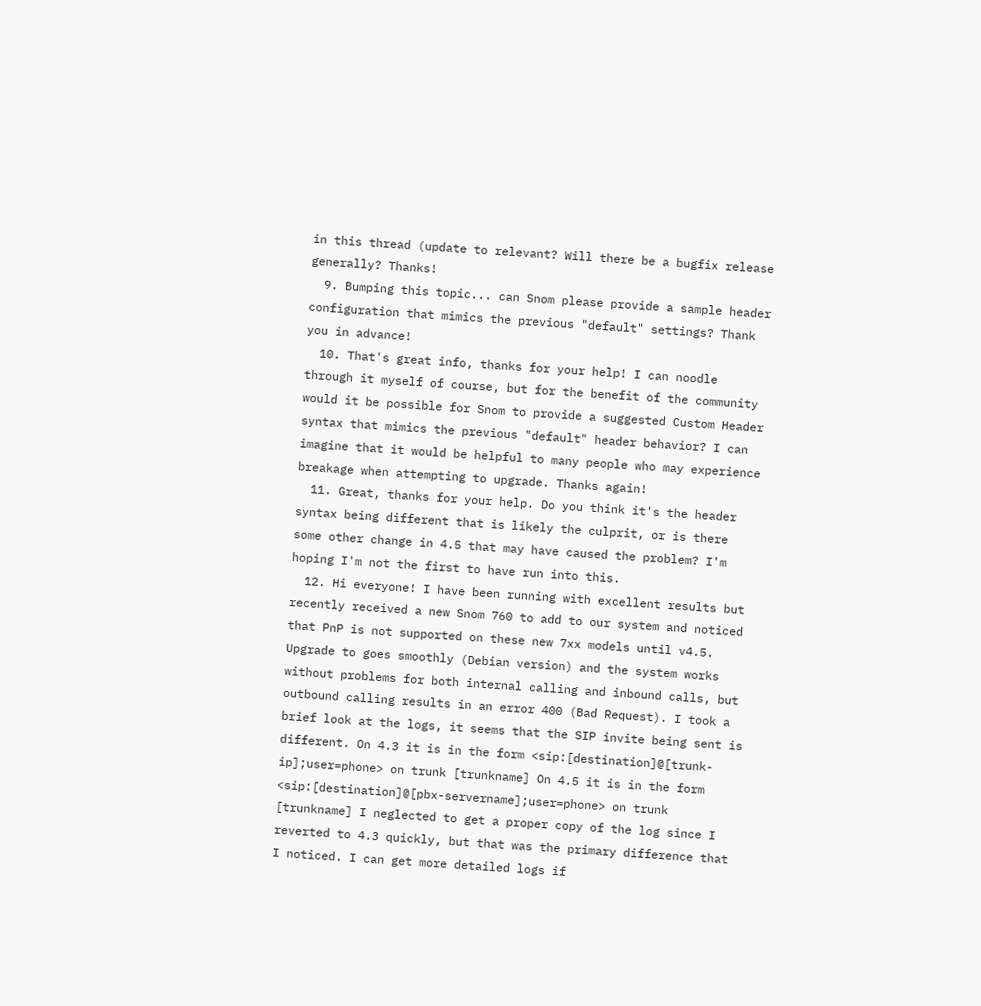in this thread (update to relevant? Will there be a bugfix release generally? Thanks!
  9. Bumping this topic... can Snom please provide a sample header configuration that mimics the previous "default" settings? Thank you in advance!
  10. That's great info, thanks for your help! I can noodle through it myself of course, but for the benefit of the community would it be possible for Snom to provide a suggested Custom Header syntax that mimics the previous "default" header behavior? I can imagine that it would be helpful to many people who may experience breakage when attempting to upgrade. Thanks again!
  11. Great, thanks for your help. Do you think it's the header syntax being different that is likely the culprit, or is there some other change in 4.5 that may have caused the problem? I'm hoping I'm not the first to have run into this.
  12. Hi everyone! I have been running with excellent results but recently received a new Snom 760 to add to our system and noticed that PnP is not supported on these new 7xx models until v4.5. Upgrade to goes smoothly (Debian version) and the system works without problems for both internal calling and inbound calls, but outbound calling results in an error 400 (Bad Request). I took a brief look at the logs, it seems that the SIP invite being sent is different. On 4.3 it is in the form <sip:[destination]@[trunk-ip];user=phone> on trunk [trunkname] On 4.5 it is in the form <sip:[destination]@[pbx-servername];user=phone> on trunk [trunkname] I neglected to get a proper copy of the log since I reverted to 4.3 quickly, but that was the primary difference that I noticed. I can get more detailed logs if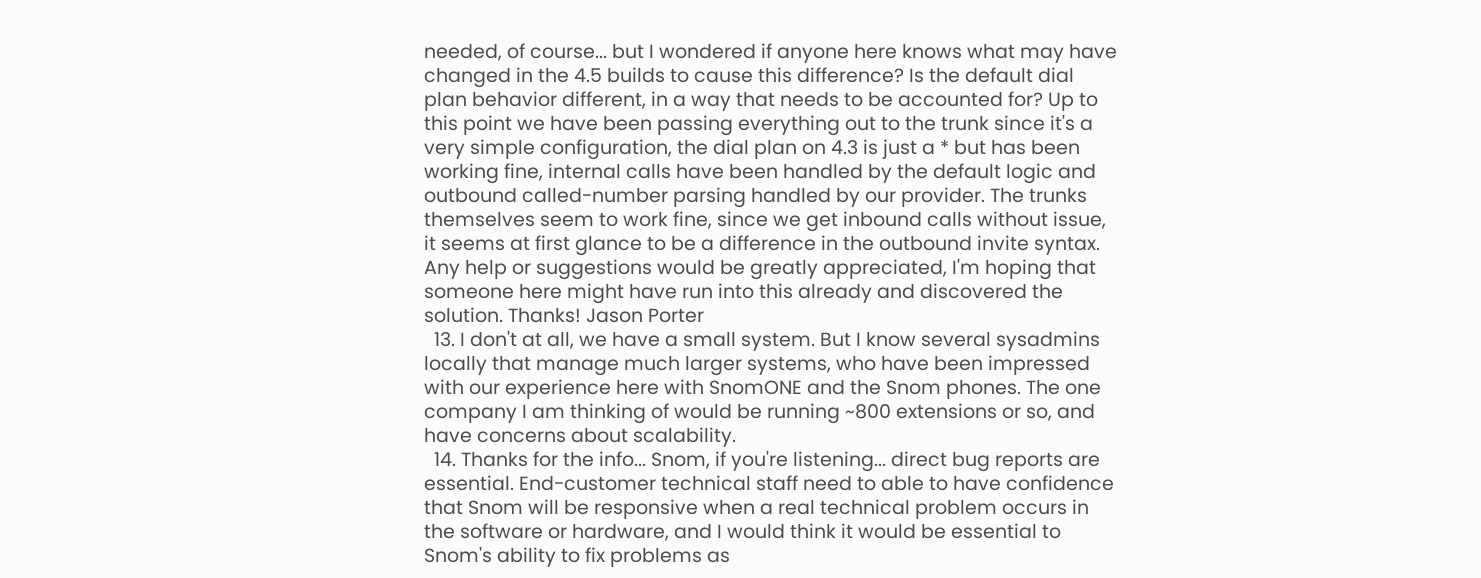needed, of course... but I wondered if anyone here knows what may have changed in the 4.5 builds to cause this difference? Is the default dial plan behavior different, in a way that needs to be accounted for? Up to this point we have been passing everything out to the trunk since it's a very simple configuration, the dial plan on 4.3 is just a * but has been working fine, internal calls have been handled by the default logic and outbound called-number parsing handled by our provider. The trunks themselves seem to work fine, since we get inbound calls without issue, it seems at first glance to be a difference in the outbound invite syntax. Any help or suggestions would be greatly appreciated, I'm hoping that someone here might have run into this already and discovered the solution. Thanks! Jason Porter
  13. I don't at all, we have a small system. But I know several sysadmins locally that manage much larger systems, who have been impressed with our experience here with SnomONE and the Snom phones. The one company I am thinking of would be running ~800 extensions or so, and have concerns about scalability.
  14. Thanks for the info... Snom, if you're listening... direct bug reports are essential. End-customer technical staff need to able to have confidence that Snom will be responsive when a real technical problem occurs in the software or hardware, and I would think it would be essential to Snom's ability to fix problems as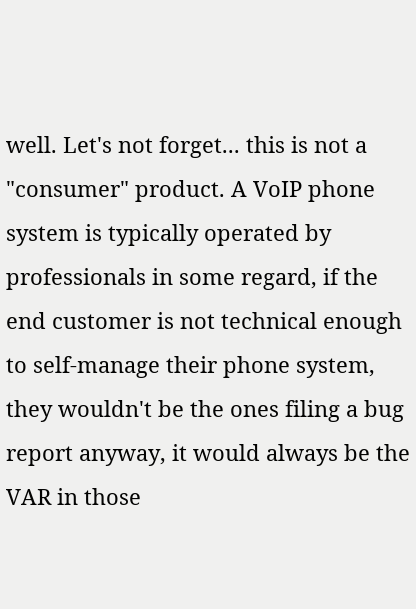well. Let's not forget... this is not a "consumer" product. A VoIP phone system is typically operated by professionals in some regard, if the end customer is not technical enough to self-manage their phone system, they wouldn't be the ones filing a bug report anyway, it would always be the VAR in those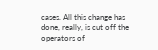cases. All this change has done, really, is cut off the operators of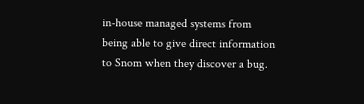in-house managed systems from being able to give direct information to Snom when they discover a bug.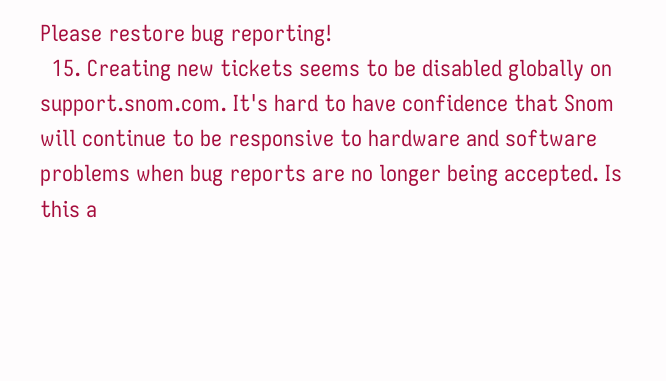Please restore bug reporting!
  15. Creating new tickets seems to be disabled globally on support.snom.com. It's hard to have confidence that Snom will continue to be responsive to hardware and software problems when bug reports are no longer being accepted. Is this a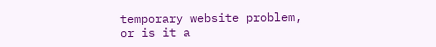temporary website problem, or is it a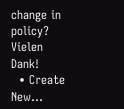change in policy? Vielen Dank!
  • Create New...